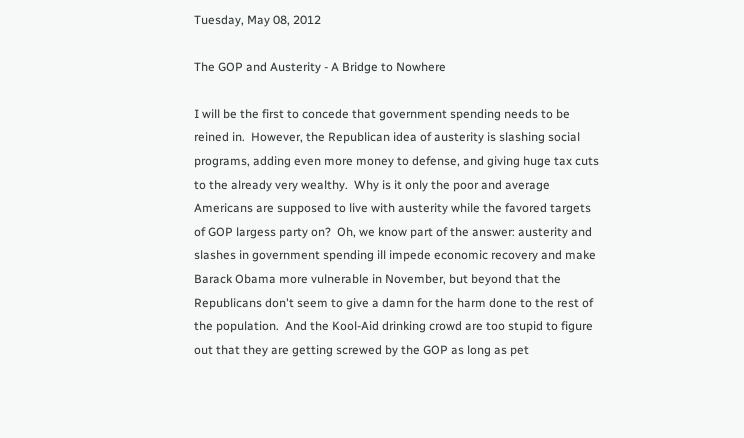Tuesday, May 08, 2012

The GOP and Austerity - A Bridge to Nowhere

I will be the first to concede that government spending needs to be reined in.  However, the Republican idea of austerity is slashing social programs, adding even more money to defense, and giving huge tax cuts to the already very wealthy.  Why is it only the poor and average Americans are supposed to live with austerity while the favored targets of GOP largess party on?  Oh, we know part of the answer: austerity and slashes in government spending ill impede economic recovery and make Barack Obama more vulnerable in November, but beyond that the Republicans don't seem to give a damn for the harm done to the rest of the population.  And the Kool-Aid drinking crowd are too stupid to figure out that they are getting screwed by the GOP as long as pet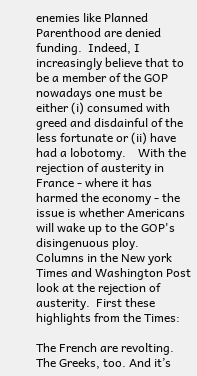enemies like Planned Parenthood are denied funding.  Indeed, I increasingly believe that to be a member of the GOP nowadays one must be either (i) consumed with greed and disdainful of the less fortunate or (ii) have had a lobotomy.    With the rejection of austerity in France - where it has harmed the economy - the issue is whether Americans will wake up to the GOP's disingenuous ploy.  Columns in the New york Times and Washington Post look at the rejection of austerity.  First these highlights from the Times:

The French are revolting. The Greeks, too. And it’s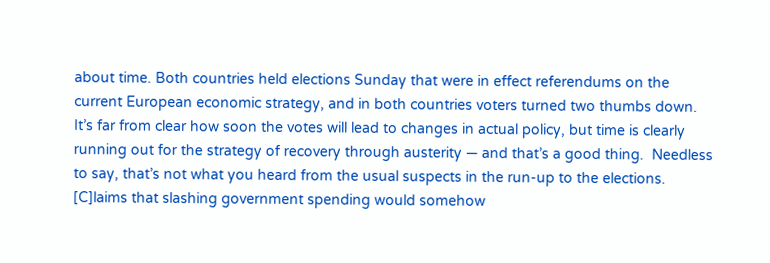about time. Both countries held elections Sunday that were in effect referendums on the current European economic strategy, and in both countries voters turned two thumbs down. It’s far from clear how soon the votes will lead to changes in actual policy, but time is clearly running out for the strategy of recovery through austerity — and that’s a good thing.  Needless to say, that’s not what you heard from the usual suspects in the run-up to the elections.
[C]laims that slashing government spending would somehow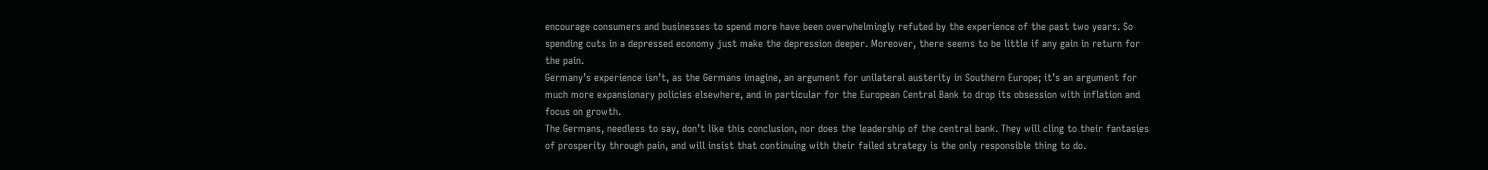encourage consumers and businesses to spend more have been overwhelmingly refuted by the experience of the past two years. So spending cuts in a depressed economy just make the depression deeper. Moreover, there seems to be little if any gain in return for the pain.
Germany’s experience isn’t, as the Germans imagine, an argument for unilateral austerity in Southern Europe; it’s an argument for much more expansionary policies elsewhere, and in particular for the European Central Bank to drop its obsession with inflation and focus on growth.
The Germans, needless to say, don’t like this conclusion, nor does the leadership of the central bank. They will cling to their fantasies of prosperity through pain, and will insist that continuing with their failed strategy is the only responsible thing to do.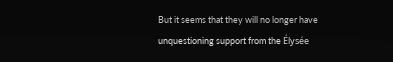But it seems that they will no longer have unquestioning support from the Élysée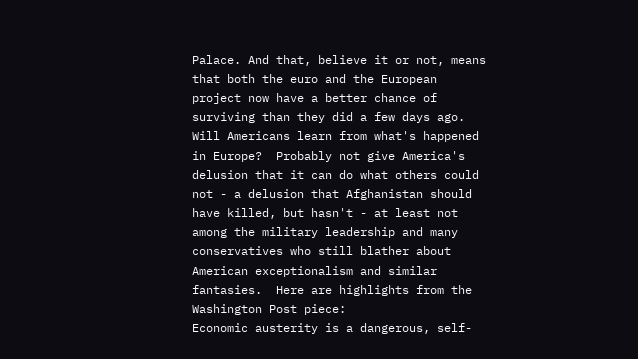Palace. And that, believe it or not, means that both the euro and the European project now have a better chance of surviving than they did a few days ago.
Will Americans learn from what's happened in Europe?  Probably not give America's delusion that it can do what others could not - a delusion that Afghanistan should have killed, but hasn't - at least not among the military leadership and many conservatives who still blather about American exceptionalism and similar fantasies.  Here are highlights from the Washington Post piece:
Economic austerity is a dangerous, self-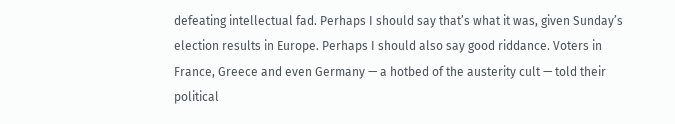defeating intellectual fad. Perhaps I should say that’s what it was, given Sunday’s election results in Europe. Perhaps I should also say good riddance. Voters in France, Greece and even Germany — a hotbed of the austerity cult — told their political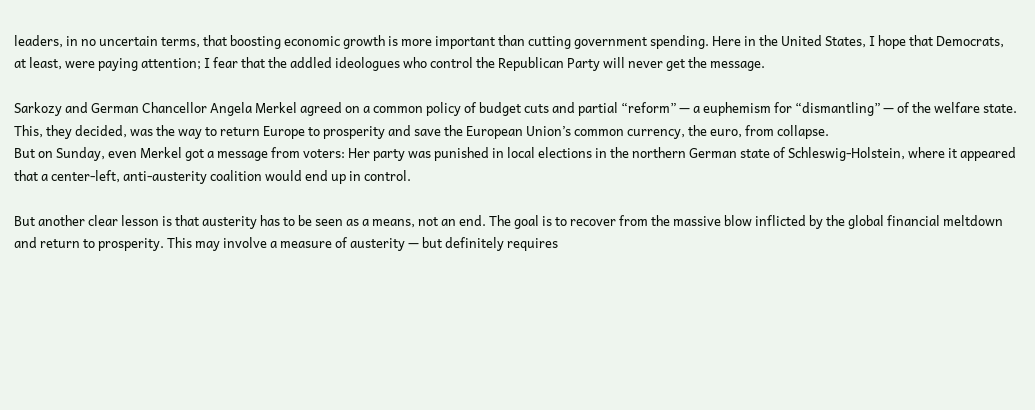leaders, in no uncertain terms, that boosting economic growth is more important than cutting government spending. Here in the United States, I hope that Democrats, at least, were paying attention; I fear that the addled ideologues who control the Republican Party will never get the message.

Sarkozy and German Chancellor Angela Merkel agreed on a common policy of budget cuts and partial “reform” — a euphemism for “dismantling” — of the welfare state. This, they decided, was the way to return Europe to prosperity and save the European Union’s common currency, the euro, from collapse.
But on Sunday, even Merkel got a message from voters: Her party was punished in local elections in the northern German state of Schleswig-Holstein, where it appeared that a center-left, anti-austerity coalition would end up in control.

But another clear lesson is that austerity has to be seen as a means, not an end. The goal is to recover from the massive blow inflicted by the global financial meltdown and return to prosperity. This may involve a measure of austerity — but definitely requires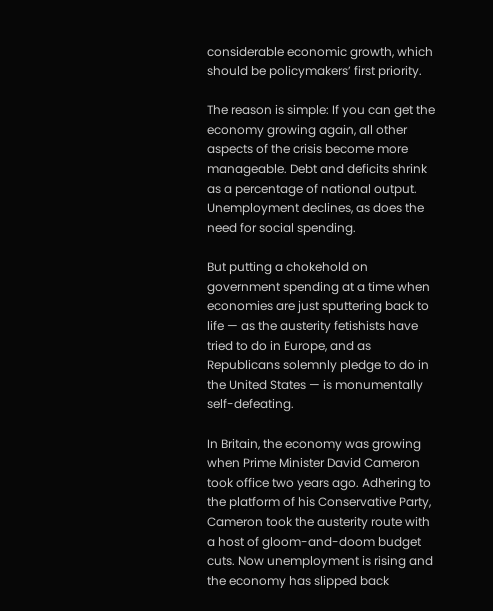considerable economic growth, which should be policymakers’ first priority.

The reason is simple: If you can get the economy growing again, all other aspects of the crisis become more manageable. Debt and deficits shrink as a percentage of national output. Unemployment declines, as does the need for social spending.

But putting a chokehold on government spending at a time when economies are just sputtering back to life — as the austerity fetishists have tried to do in Europe, and as Republicans solemnly pledge to do in the United States — is monumentally self-defeating.

In Britain, the economy was growing when Prime Minister David Cameron took office two years ago. Adhering to the platform of his Conservative Party, Cameron took the austerity route with a host of gloom-and-doom budget cuts. Now unemployment is rising and the economy has slipped back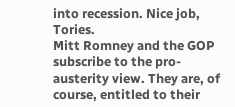into recession. Nice job, Tories.
Mitt Romney and the GOP subscribe to the pro-austerity view. They are, of course, entitled to their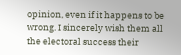opinion, even if it happens to be wrong. I sincerely wish them all the electoral success their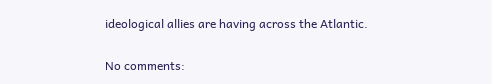ideological allies are having across the Atlantic.

No comments: